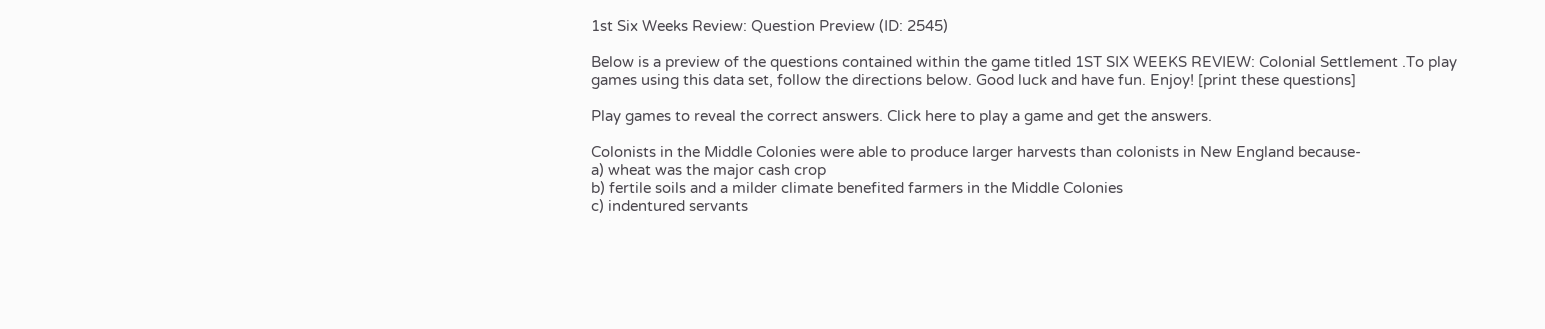1st Six Weeks Review: Question Preview (ID: 2545)

Below is a preview of the questions contained within the game titled 1ST SIX WEEKS REVIEW: Colonial Settlement .To play games using this data set, follow the directions below. Good luck and have fun. Enjoy! [print these questions]

Play games to reveal the correct answers. Click here to play a game and get the answers.

Colonists in the Middle Colonies were able to produce larger harvests than colonists in New England because-
a) wheat was the major cash crop
b) fertile soils and a milder climate benefited farmers in the Middle Colonies
c) indentured servants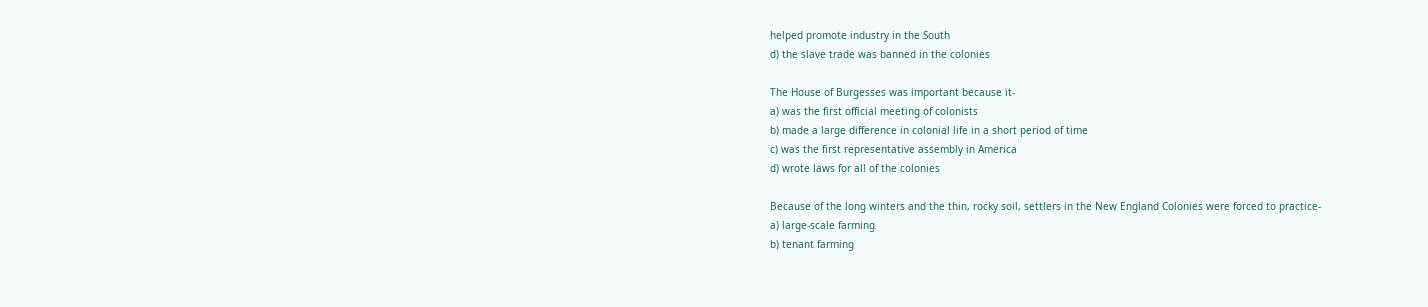helped promote industry in the South
d) the slave trade was banned in the colonies

The House of Burgesses was important because it-
a) was the first official meeting of colonists
b) made a large difference in colonial life in a short period of time
c) was the first representative assembly in America
d) wrote laws for all of the colonies

Because of the long winters and the thin, rocky soil, settlers in the New England Colonies were forced to practice-
a) large-scale farming
b) tenant farming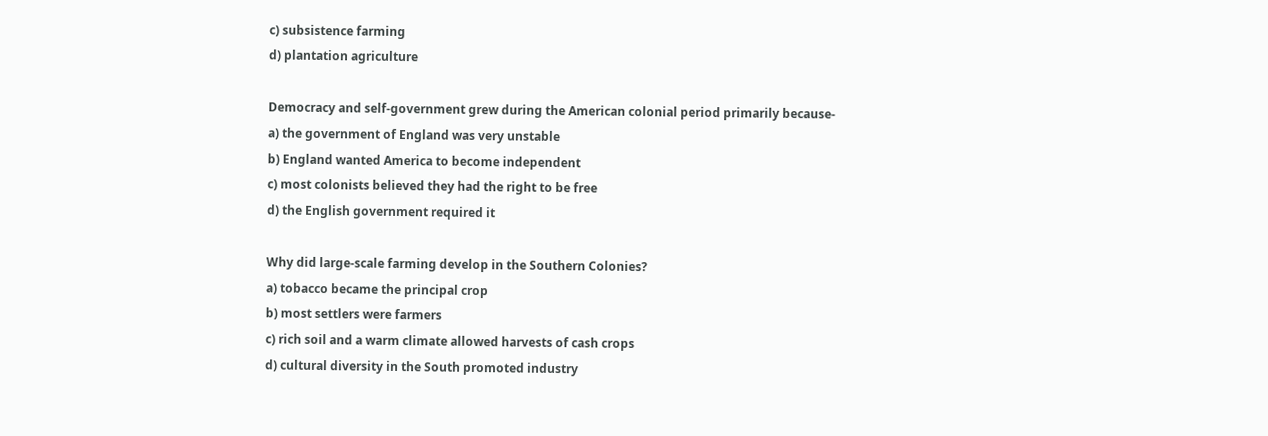c) subsistence farming
d) plantation agriculture

Democracy and self-government grew during the American colonial period primarily because-
a) the government of England was very unstable
b) England wanted America to become independent
c) most colonists believed they had the right to be free
d) the English government required it

Why did large-scale farming develop in the Southern Colonies?
a) tobacco became the principal crop
b) most settlers were farmers
c) rich soil and a warm climate allowed harvests of cash crops
d) cultural diversity in the South promoted industry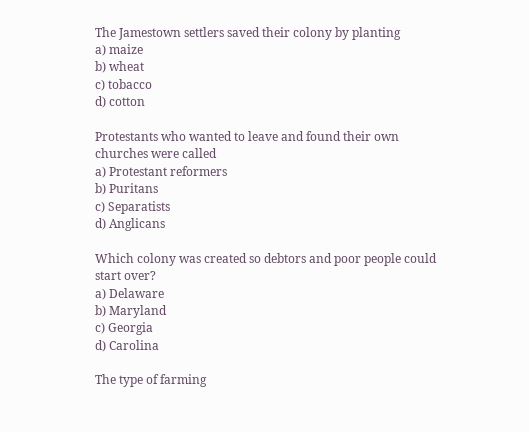The Jamestown settlers saved their colony by planting
a) maize
b) wheat
c) tobacco
d) cotton

Protestants who wanted to leave and found their own churches were called
a) Protestant reformers
b) Puritans
c) Separatists
d) Anglicans

Which colony was created so debtors and poor people could start over?
a) Delaware
b) Maryland
c) Georgia
d) Carolina

The type of farming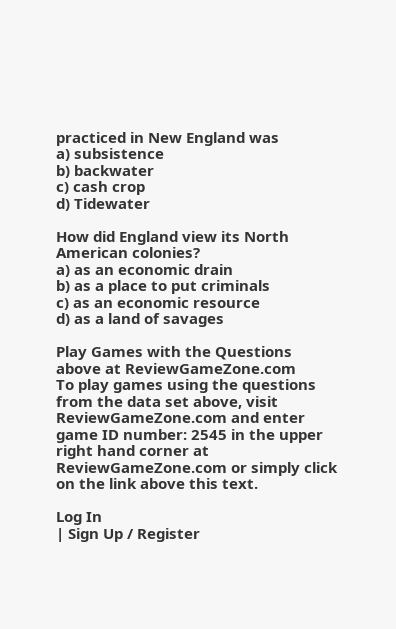practiced in New England was
a) subsistence
b) backwater
c) cash crop
d) Tidewater

How did England view its North American colonies?
a) as an economic drain
b) as a place to put criminals
c) as an economic resource
d) as a land of savages

Play Games with the Questions above at ReviewGameZone.com
To play games using the questions from the data set above, visit ReviewGameZone.com and enter game ID number: 2545 in the upper right hand corner at ReviewGameZone.com or simply click on the link above this text.

Log In
| Sign Up / Register